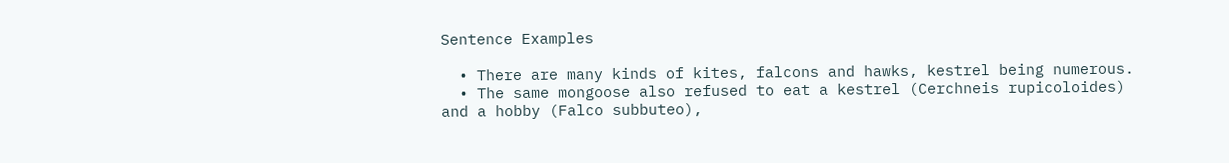Sentence Examples

  • There are many kinds of kites, falcons and hawks, kestrel being numerous.
  • The same mongoose also refused to eat a kestrel (Cerchneis rupicoloides) and a hobby (Falco subbuteo),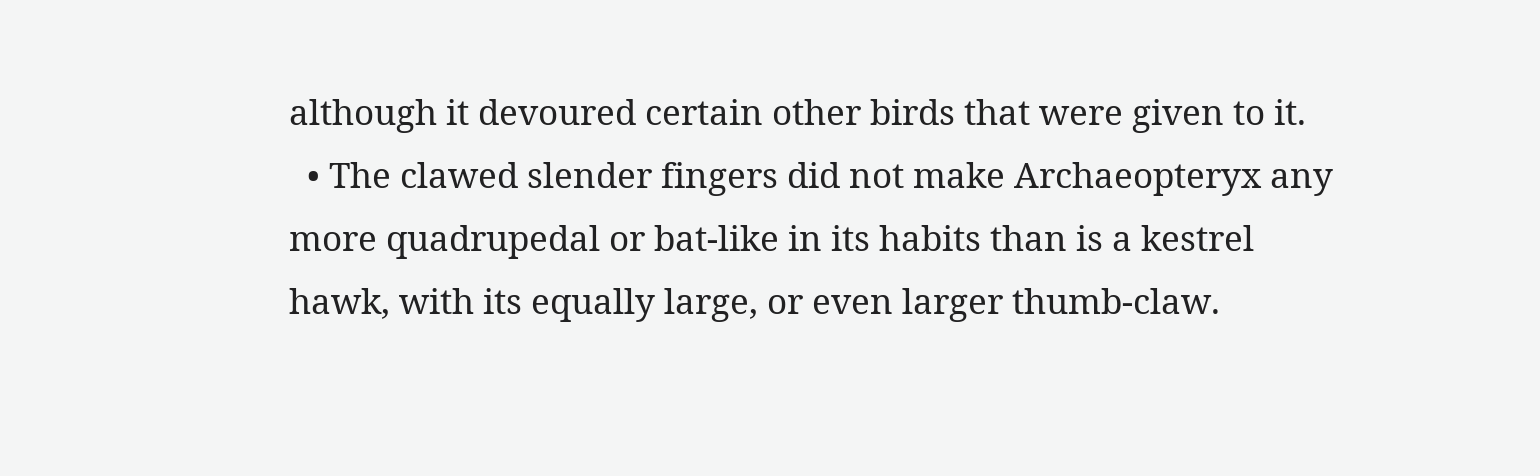although it devoured certain other birds that were given to it.
  • The clawed slender fingers did not make Archaeopteryx any more quadrupedal or bat-like in its habits than is a kestrel hawk, with its equally large, or even larger thumb-claw.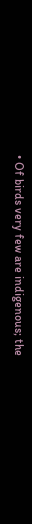• Of birds very few are indigenous; the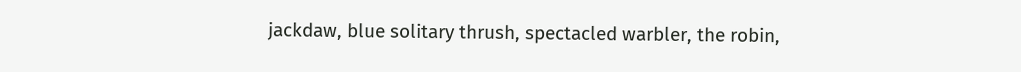jackdaw, blue solitary thrush, spectacled warbler, the robin,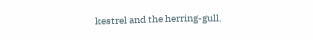kestrel and the herring-gull.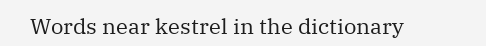Words near kestrel in the dictionary